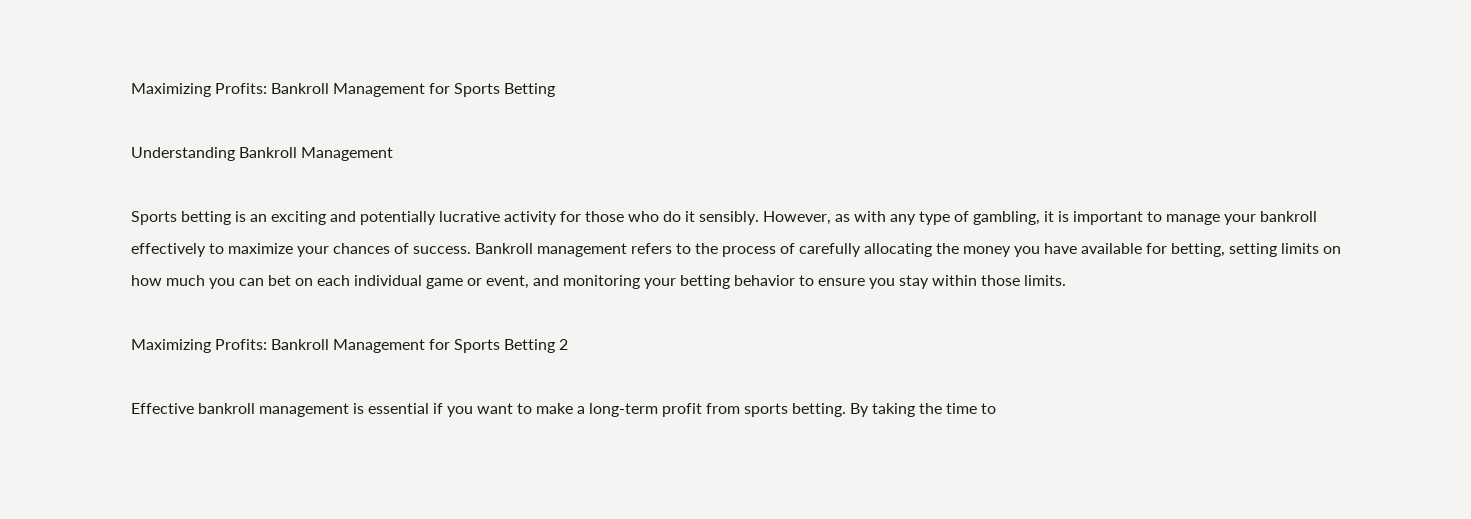Maximizing Profits: Bankroll Management for Sports Betting

Understanding Bankroll Management

Sports betting is an exciting and potentially lucrative activity for those who do it sensibly. However, as with any type of gambling, it is important to manage your bankroll effectively to maximize your chances of success. Bankroll management refers to the process of carefully allocating the money you have available for betting, setting limits on how much you can bet on each individual game or event, and monitoring your betting behavior to ensure you stay within those limits.

Maximizing Profits: Bankroll Management for Sports Betting 2

Effective bankroll management is essential if you want to make a long-term profit from sports betting. By taking the time to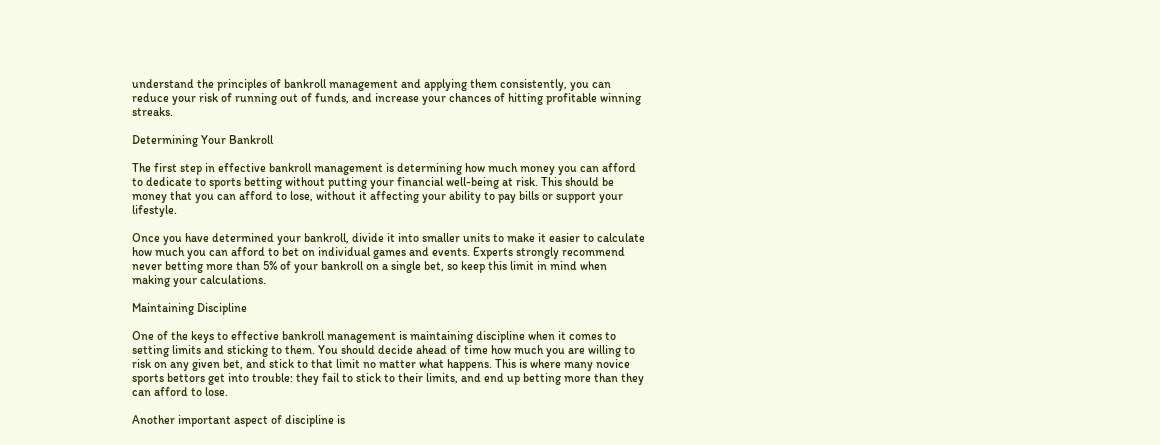understand the principles of bankroll management and applying them consistently, you can reduce your risk of running out of funds, and increase your chances of hitting profitable winning streaks.

Determining Your Bankroll

The first step in effective bankroll management is determining how much money you can afford to dedicate to sports betting without putting your financial well-being at risk. This should be money that you can afford to lose, without it affecting your ability to pay bills or support your lifestyle.

Once you have determined your bankroll, divide it into smaller units to make it easier to calculate how much you can afford to bet on individual games and events. Experts strongly recommend never betting more than 5% of your bankroll on a single bet, so keep this limit in mind when making your calculations.

Maintaining Discipline

One of the keys to effective bankroll management is maintaining discipline when it comes to setting limits and sticking to them. You should decide ahead of time how much you are willing to risk on any given bet, and stick to that limit no matter what happens. This is where many novice sports bettors get into trouble: they fail to stick to their limits, and end up betting more than they can afford to lose.

Another important aspect of discipline is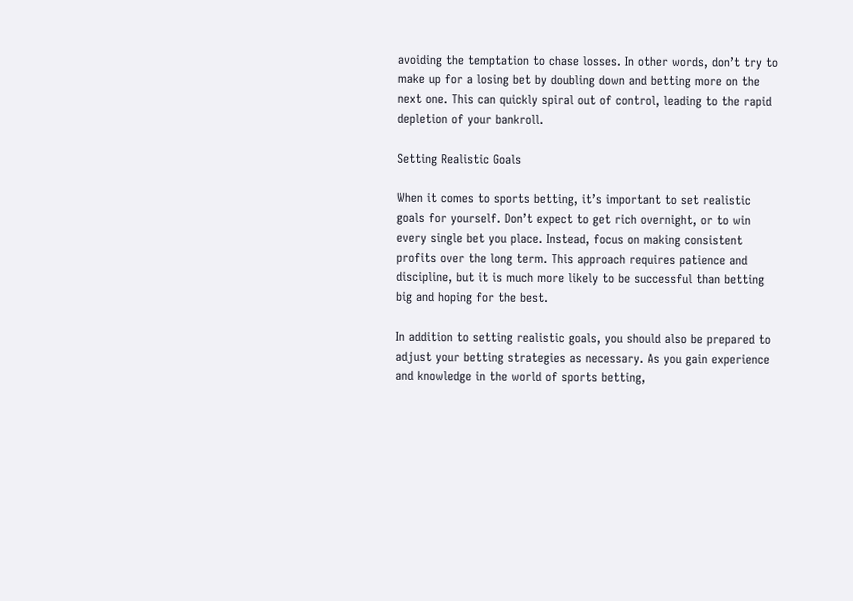avoiding the temptation to chase losses. In other words, don’t try to make up for a losing bet by doubling down and betting more on the next one. This can quickly spiral out of control, leading to the rapid depletion of your bankroll.

Setting Realistic Goals

When it comes to sports betting, it’s important to set realistic goals for yourself. Don’t expect to get rich overnight, or to win every single bet you place. Instead, focus on making consistent profits over the long term. This approach requires patience and discipline, but it is much more likely to be successful than betting big and hoping for the best.

In addition to setting realistic goals, you should also be prepared to adjust your betting strategies as necessary. As you gain experience and knowledge in the world of sports betting,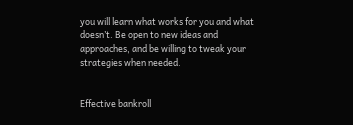you will learn what works for you and what doesn’t. Be open to new ideas and approaches, and be willing to tweak your strategies when needed.


Effective bankroll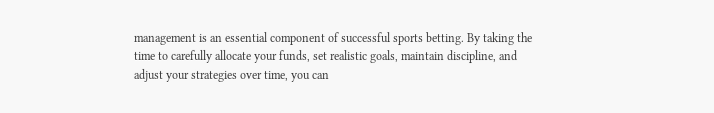management is an essential component of successful sports betting. By taking the time to carefully allocate your funds, set realistic goals, maintain discipline, and adjust your strategies over time, you can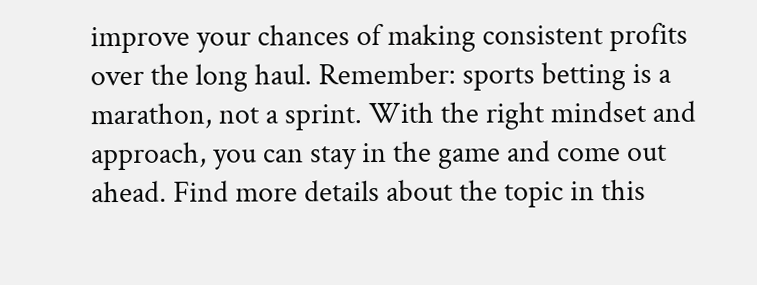improve your chances of making consistent profits over the long haul. Remember: sports betting is a marathon, not a sprint. With the right mindset and approach, you can stay in the game and come out ahead. Find more details about the topic in this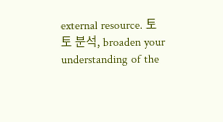external resource. 토토 분석, broaden your understanding of the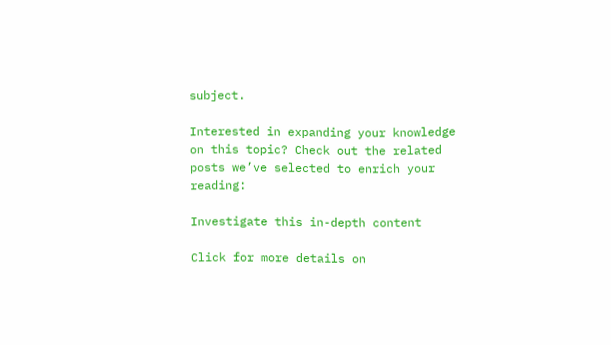subject.

Interested in expanding your knowledge on this topic? Check out the related posts we’ve selected to enrich your reading:

Investigate this in-depth content

Click for more details on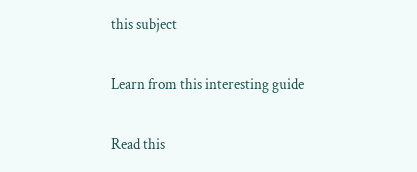this subject

Learn from this interesting guide

Read this